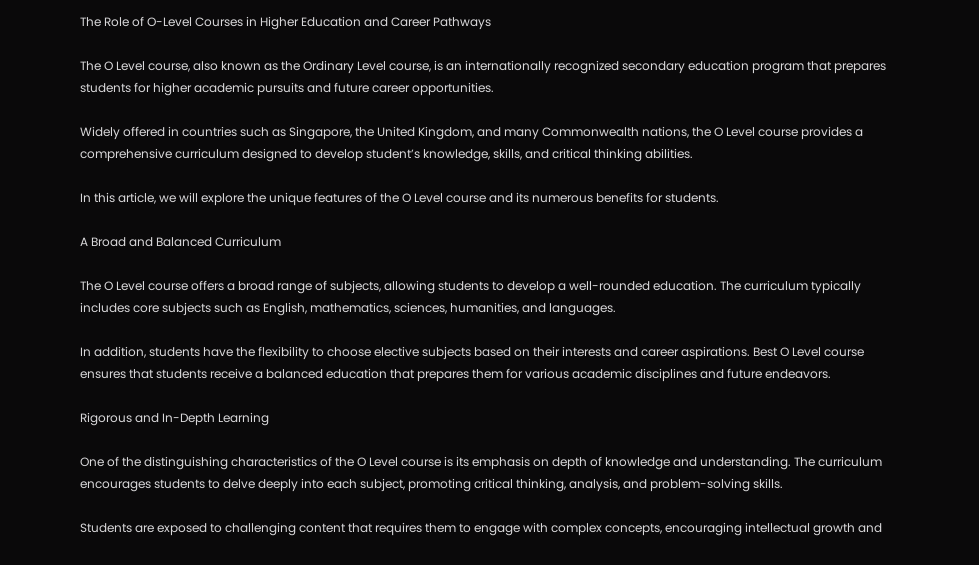The Role of O-Level Courses in Higher Education and Career Pathways

The O Level course, also known as the Ordinary Level course, is an internationally recognized secondary education program that prepares students for higher academic pursuits and future career opportunities.

Widely offered in countries such as Singapore, the United Kingdom, and many Commonwealth nations, the O Level course provides a comprehensive curriculum designed to develop student’s knowledge, skills, and critical thinking abilities.

In this article, we will explore the unique features of the O Level course and its numerous benefits for students.

A Broad and Balanced Curriculum

The O Level course offers a broad range of subjects, allowing students to develop a well-rounded education. The curriculum typically includes core subjects such as English, mathematics, sciences, humanities, and languages.

In addition, students have the flexibility to choose elective subjects based on their interests and career aspirations. Best O Level course ensures that students receive a balanced education that prepares them for various academic disciplines and future endeavors.

Rigorous and In-Depth Learning

One of the distinguishing characteristics of the O Level course is its emphasis on depth of knowledge and understanding. The curriculum encourages students to delve deeply into each subject, promoting critical thinking, analysis, and problem-solving skills.

Students are exposed to challenging content that requires them to engage with complex concepts, encouraging intellectual growth and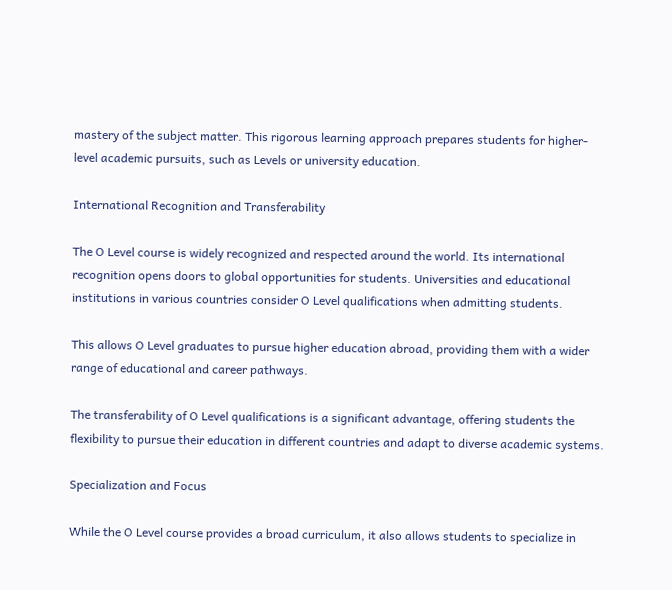mastery of the subject matter. This rigorous learning approach prepares students for higher-level academic pursuits, such as Levels or university education.

International Recognition and Transferability

The O Level course is widely recognized and respected around the world. Its international recognition opens doors to global opportunities for students. Universities and educational institutions in various countries consider O Level qualifications when admitting students.

This allows O Level graduates to pursue higher education abroad, providing them with a wider range of educational and career pathways.

The transferability of O Level qualifications is a significant advantage, offering students the flexibility to pursue their education in different countries and adapt to diverse academic systems.

Specialization and Focus

While the O Level course provides a broad curriculum, it also allows students to specialize in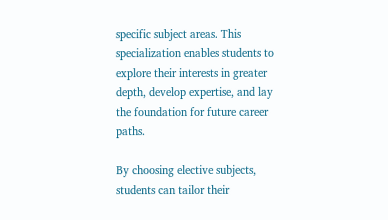specific subject areas. This specialization enables students to explore their interests in greater depth, develop expertise, and lay the foundation for future career paths.

By choosing elective subjects, students can tailor their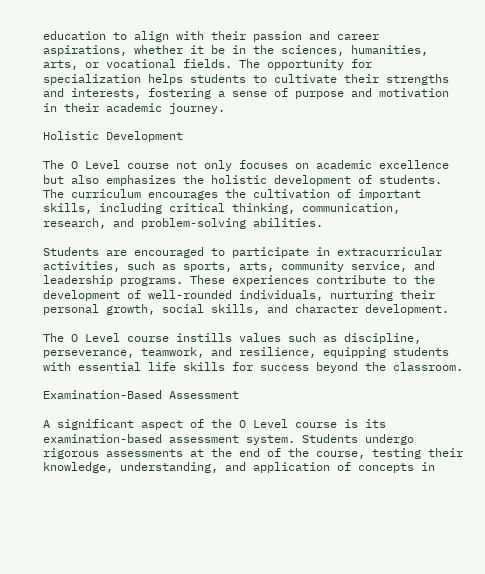education to align with their passion and career aspirations, whether it be in the sciences, humanities, arts, or vocational fields. The opportunity for specialization helps students to cultivate their strengths and interests, fostering a sense of purpose and motivation in their academic journey.

Holistic Development

The O Level course not only focuses on academic excellence but also emphasizes the holistic development of students. The curriculum encourages the cultivation of important skills, including critical thinking, communication, research, and problem-solving abilities.

Students are encouraged to participate in extracurricular activities, such as sports, arts, community service, and leadership programs. These experiences contribute to the development of well-rounded individuals, nurturing their personal growth, social skills, and character development.

The O Level course instills values such as discipline, perseverance, teamwork, and resilience, equipping students with essential life skills for success beyond the classroom.

Examination-Based Assessment

A significant aspect of the O Level course is its examination-based assessment system. Students undergo rigorous assessments at the end of the course, testing their knowledge, understanding, and application of concepts in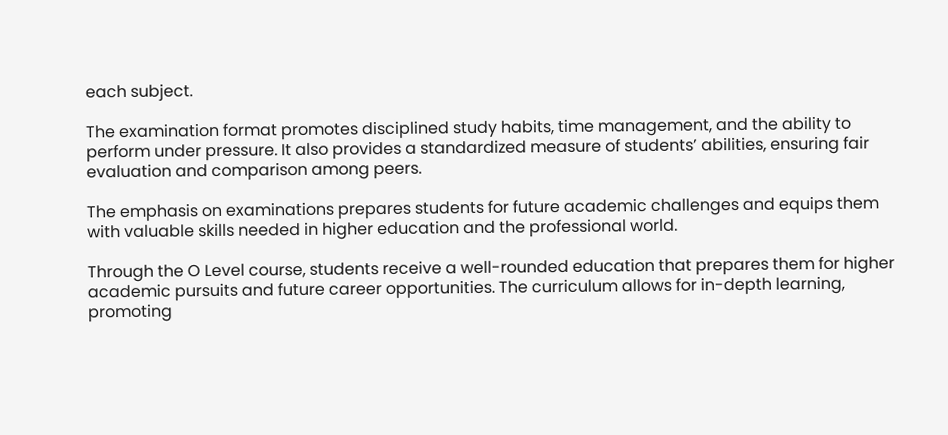each subject.

The examination format promotes disciplined study habits, time management, and the ability to perform under pressure. It also provides a standardized measure of students’ abilities, ensuring fair evaluation and comparison among peers.

The emphasis on examinations prepares students for future academic challenges and equips them with valuable skills needed in higher education and the professional world.

Through the O Level course, students receive a well-rounded education that prepares them for higher academic pursuits and future career opportunities. The curriculum allows for in-depth learning, promoting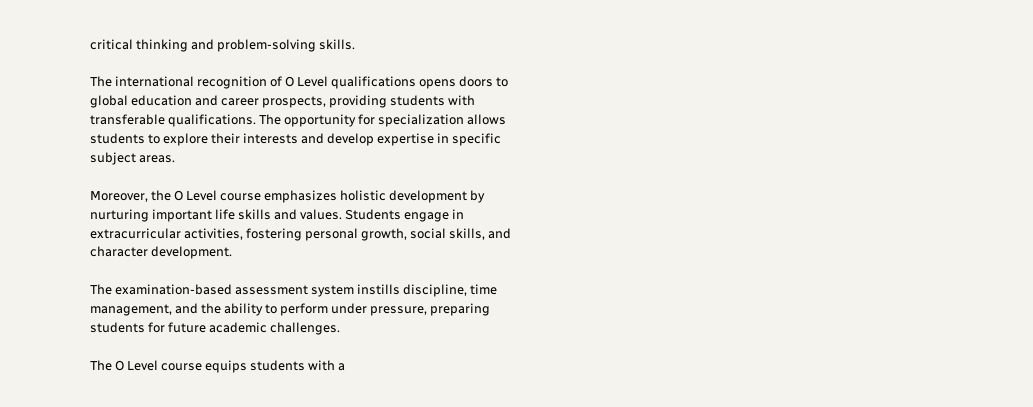critical thinking and problem-solving skills.

The international recognition of O Level qualifications opens doors to global education and career prospects, providing students with transferable qualifications. The opportunity for specialization allows students to explore their interests and develop expertise in specific subject areas.

Moreover, the O Level course emphasizes holistic development by nurturing important life skills and values. Students engage in extracurricular activities, fostering personal growth, social skills, and character development.

The examination-based assessment system instills discipline, time management, and the ability to perform under pressure, preparing students for future academic challenges.

The O Level course equips students with a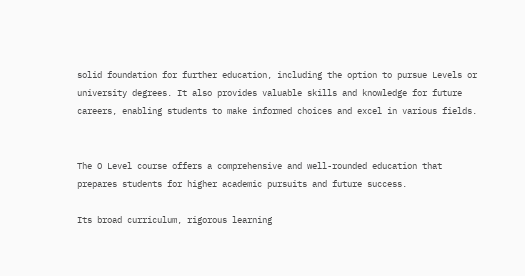solid foundation for further education, including the option to pursue Levels or university degrees. It also provides valuable skills and knowledge for future careers, enabling students to make informed choices and excel in various fields.


The O Level course offers a comprehensive and well-rounded education that prepares students for higher academic pursuits and future success.

Its broad curriculum, rigorous learning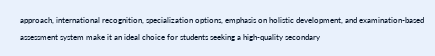approach, international recognition, specialization options, emphasis on holistic development, and examination-based assessment system make it an ideal choice for students seeking a high-quality secondary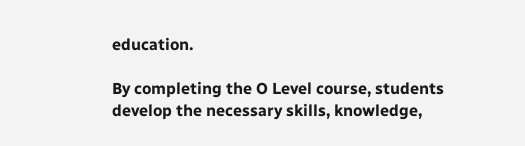education.

By completing the O Level course, students develop the necessary skills, knowledge,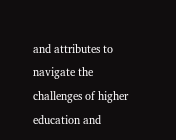and attributes to navigate the challenges of higher education and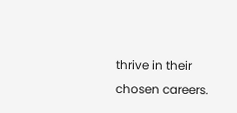thrive in their chosen careers.